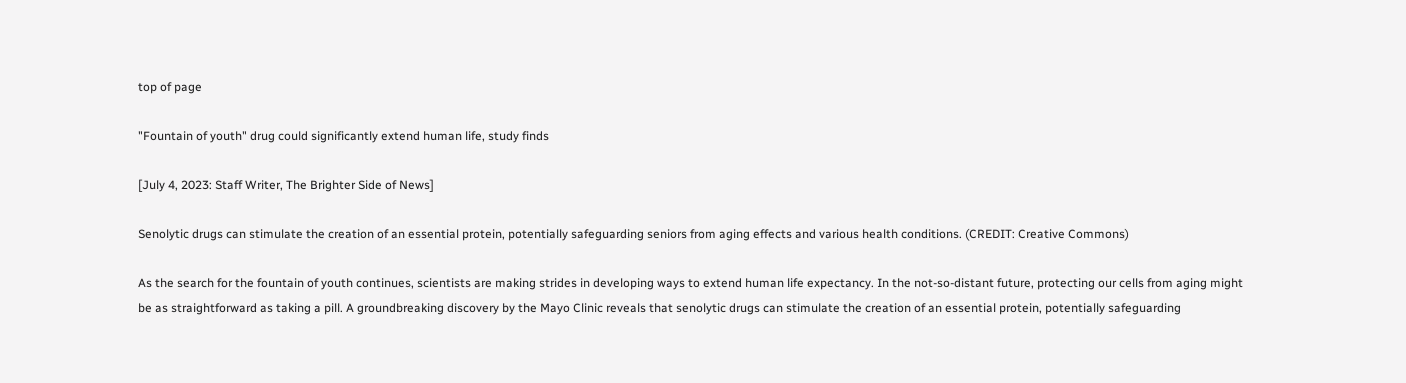top of page

"Fountain of youth" drug could significantly extend human life, study finds

[July 4, 2023: Staff Writer, The Brighter Side of News]

Senolytic drugs can stimulate the creation of an essential protein, potentially safeguarding seniors from aging effects and various health conditions. (CREDIT: Creative Commons)

As the search for the fountain of youth continues, scientists are making strides in developing ways to extend human life expectancy. In the not-so-distant future, protecting our cells from aging might be as straightforward as taking a pill. A groundbreaking discovery by the Mayo Clinic reveals that senolytic drugs can stimulate the creation of an essential protein, potentially safeguarding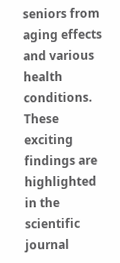seniors from aging effects and various health conditions. These exciting findings are highlighted in the scientific journal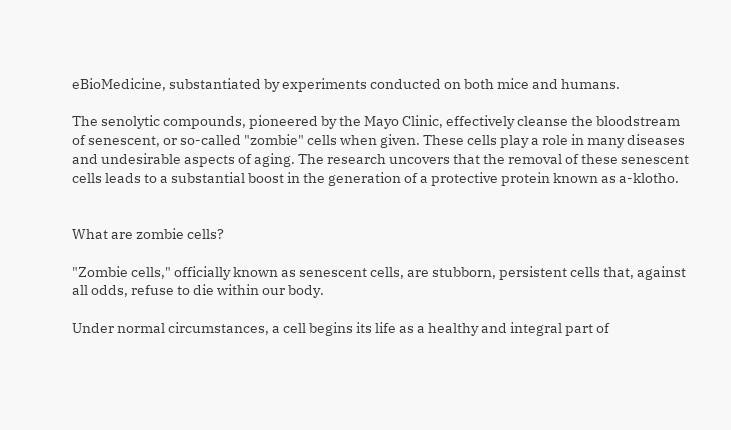eBioMedicine, substantiated by experiments conducted on both mice and humans.

The senolytic compounds, pioneered by the Mayo Clinic, effectively cleanse the bloodstream of senescent, or so-called "zombie" cells when given. These cells play a role in many diseases and undesirable aspects of aging. The research uncovers that the removal of these senescent cells leads to a substantial boost in the generation of a protective protein known as a-klotho.


What are zombie cells?

"Zombie cells," officially known as senescent cells, are stubborn, persistent cells that, against all odds, refuse to die within our body.

Under normal circumstances, a cell begins its life as a healthy and integral part of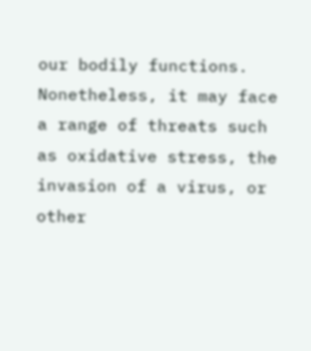our bodily functions. Nonetheless, it may face a range of threats such as oxidative stress, the invasion of a virus, or other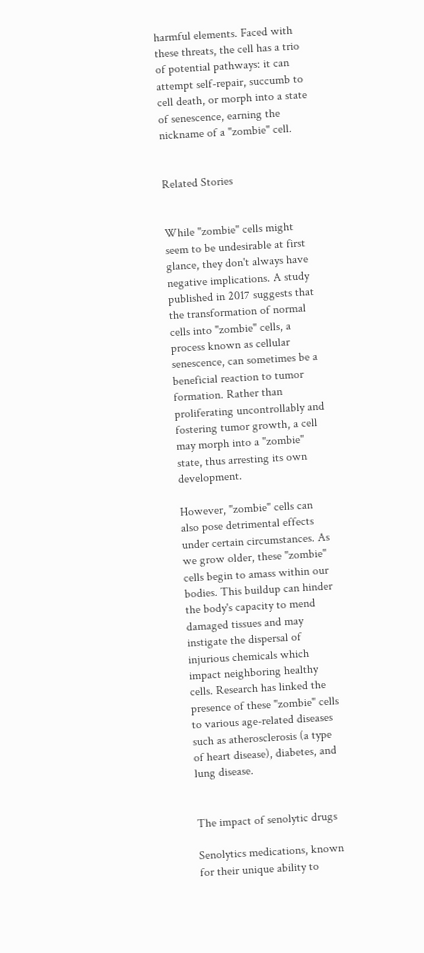harmful elements. Faced with these threats, the cell has a trio of potential pathways: it can attempt self-repair, succumb to cell death, or morph into a state of senescence, earning the nickname of a "zombie" cell.


Related Stories


While "zombie" cells might seem to be undesirable at first glance, they don't always have negative implications. A study published in 2017 suggests that the transformation of normal cells into "zombie" cells, a process known as cellular senescence, can sometimes be a beneficial reaction to tumor formation. Rather than proliferating uncontrollably and fostering tumor growth, a cell may morph into a "zombie" state, thus arresting its own development.

However, "zombie" cells can also pose detrimental effects under certain circumstances. As we grow older, these "zombie" cells begin to amass within our bodies. This buildup can hinder the body's capacity to mend damaged tissues and may instigate the dispersal of injurious chemicals which impact neighboring healthy cells. Research has linked the presence of these "zombie" cells to various age-related diseases such as atherosclerosis (a type of heart disease), diabetes, and lung disease.


The impact of senolytic drugs

Senolytics medications, known for their unique ability to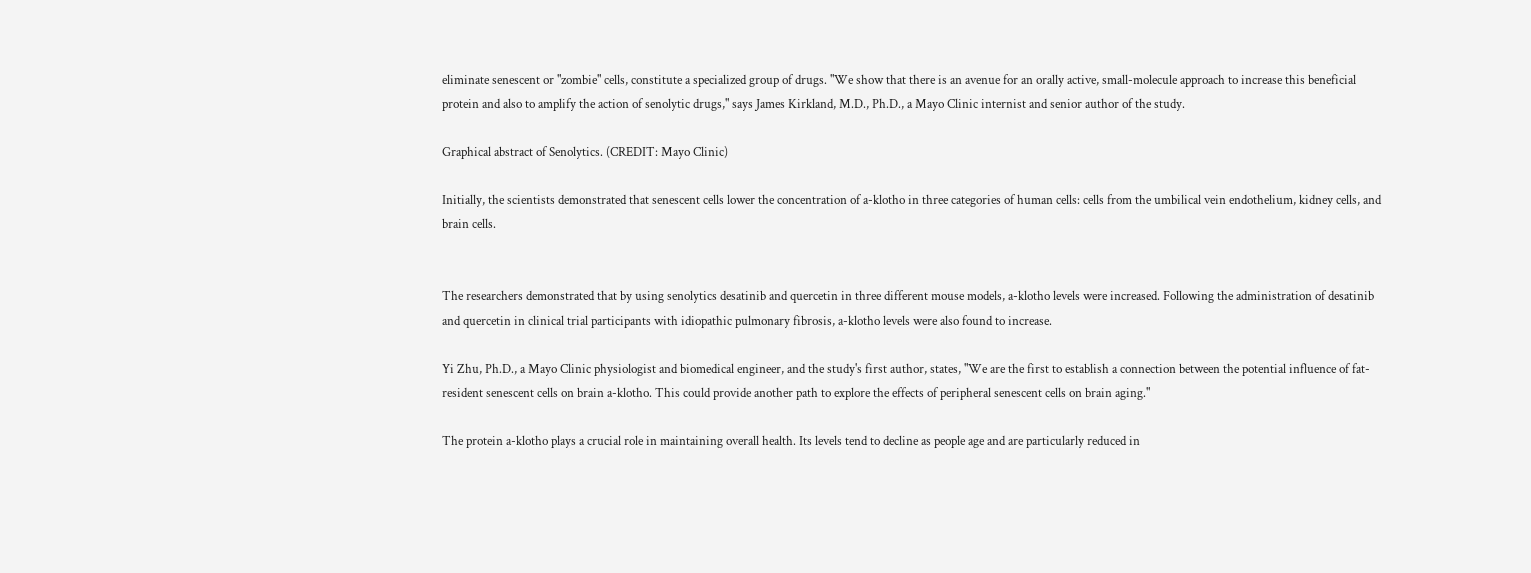eliminate senescent or "zombie" cells, constitute a specialized group of drugs. "We show that there is an avenue for an orally active, small-molecule approach to increase this beneficial protein and also to amplify the action of senolytic drugs," says James Kirkland, M.D., Ph.D., a Mayo Clinic internist and senior author of the study.

Graphical abstract of Senolytics. (CREDIT: Mayo Clinic)

Initially, the scientists demonstrated that senescent cells lower the concentration of a-klotho in three categories of human cells: cells from the umbilical vein endothelium, kidney cells, and brain cells.


The researchers demonstrated that by using senolytics desatinib and quercetin in three different mouse models, a-klotho levels were increased. Following the administration of desatinib and quercetin in clinical trial participants with idiopathic pulmonary fibrosis, a-klotho levels were also found to increase.

Yi Zhu, Ph.D., a Mayo Clinic physiologist and biomedical engineer, and the study's first author, states, "We are the first to establish a connection between the potential influence of fat-resident senescent cells on brain a-klotho. This could provide another path to explore the effects of peripheral senescent cells on brain aging."

The protein a-klotho plays a crucial role in maintaining overall health. Its levels tend to decline as people age and are particularly reduced in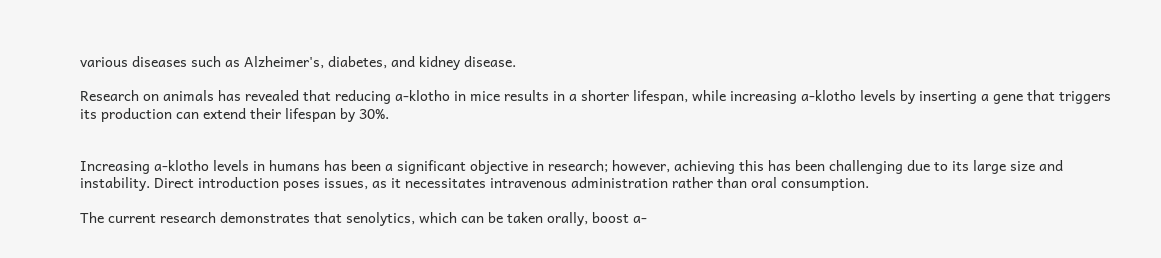various diseases such as Alzheimer's, diabetes, and kidney disease.

Research on animals has revealed that reducing a-klotho in mice results in a shorter lifespan, while increasing a-klotho levels by inserting a gene that triggers its production can extend their lifespan by 30%.


Increasing a-klotho levels in humans has been a significant objective in research; however, achieving this has been challenging due to its large size and instability. Direct introduction poses issues, as it necessitates intravenous administration rather than oral consumption.

The current research demonstrates that senolytics, which can be taken orally, boost a-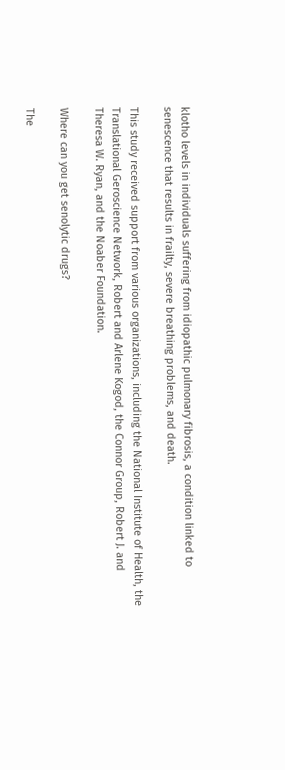klotho levels in individuals suffering from idiopathic pulmonary fibrosis, a condition linked to senescence that results in frailty, severe breathing problems, and death.

This study received support from various organizations, including the National Institute of Health, the Translational Geroscience Network, Robert and Arlene Kogod, the Connor Group, Robert J. and Theresa W. Ryan, and the Noaber Foundation.

Where can you get senolytic drugs?

The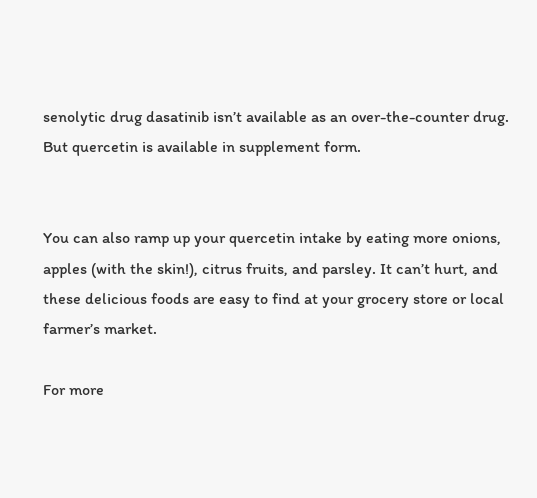senolytic drug dasatinib isn’t available as an over-the-counter drug. But quercetin is available in supplement form.


You can also ramp up your quercetin intake by eating more onions, apples (with the skin!), citrus fruits, and parsley. It can’t hurt, and these delicious foods are easy to find at your grocery store or local farmer’s market.

For more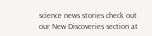science news stories check out our New Discoveries section at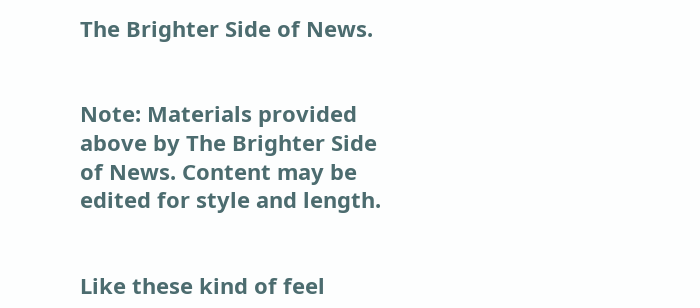The Brighter Side of News.


Note: Materials provided above by The Brighter Side of News. Content may be edited for style and length.


Like these kind of feel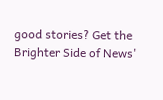good stories? Get the Brighter Side of News'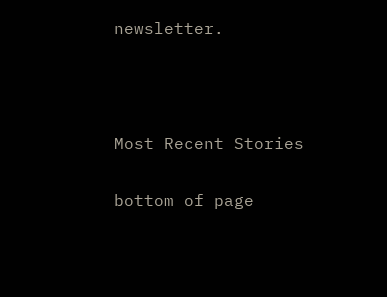newsletter.



Most Recent Stories

bottom of page